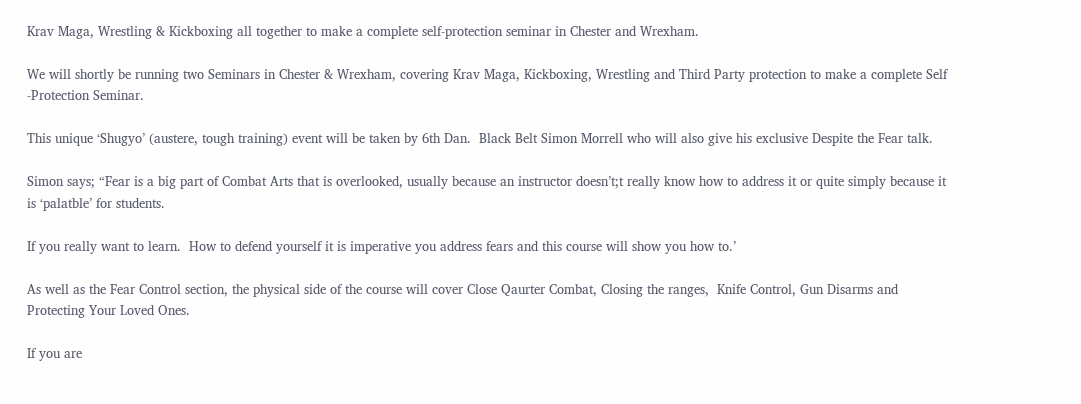Krav Maga, Wrestling & Kickboxing all together to make a complete self-protection seminar in Chester and Wrexham.

We will shortly be running two Seminars in Chester & Wrexham, covering Krav Maga, Kickboxing, Wrestling and Third Party protection to make a complete Self -Protection Seminar.

This unique ‘Shugyo’ (austere, tough training) event will be taken by 6th Dan.  Black Belt Simon Morrell who will also give his exclusive Despite the Fear talk.

Simon says; “Fear is a big part of Combat Arts that is overlooked, usually because an instructor doesn’t;t really know how to address it or quite simply because it is ‘palatble’ for students.

If you really want to learn.  How to defend yourself it is imperative you address fears and this course will show you how to.’

As well as the Fear Control section, the physical side of the course will cover Close Qaurter Combat, Closing the ranges,  Knife Control, Gun Disarms and Protecting Your Loved Ones.

If you are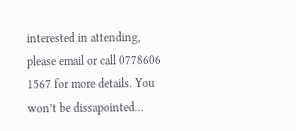interested in attending, please email or call 0778606 1567 for more details. You won’t be dissapointed…